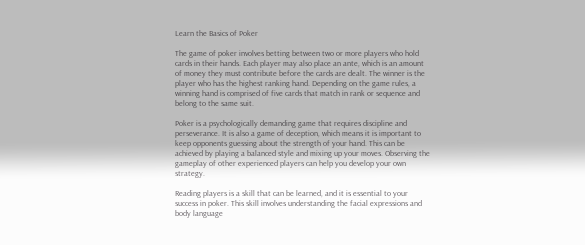Learn the Basics of Poker

The game of poker involves betting between two or more players who hold cards in their hands. Each player may also place an ante, which is an amount of money they must contribute before the cards are dealt. The winner is the player who has the highest ranking hand. Depending on the game rules, a winning hand is comprised of five cards that match in rank or sequence and belong to the same suit.

Poker is a psychologically demanding game that requires discipline and perseverance. It is also a game of deception, which means it is important to keep opponents guessing about the strength of your hand. This can be achieved by playing a balanced style and mixing up your moves. Observing the gameplay of other experienced players can help you develop your own strategy.

Reading players is a skill that can be learned, and it is essential to your success in poker. This skill involves understanding the facial expressions and body language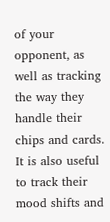of your opponent, as well as tracking the way they handle their chips and cards. It is also useful to track their mood shifts and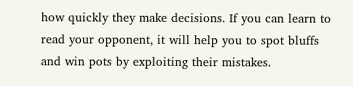how quickly they make decisions. If you can learn to read your opponent, it will help you to spot bluffs and win pots by exploiting their mistakes.